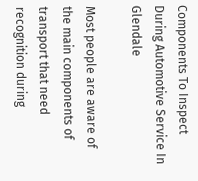Components To Inspect During Automotive Service In Glendale

Most people are aware of the main components of transport that need recognition during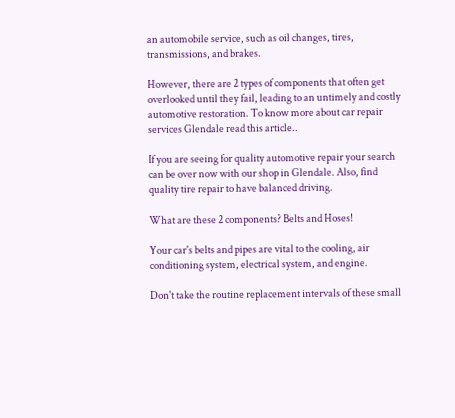an automobile service, such as oil changes, tires, transmissions, and brakes.

However, there are 2 types of components that often get overlooked until they fail, leading to an untimely and costly automotive restoration. To know more about car repair services Glendale read this article..

If you are seeing for quality automotive repair your search can be over now with our shop in Glendale. Also, find quality tire repair to have balanced driving.

What are these 2 components? Belts and Hoses!

Your car's belts and pipes are vital to the cooling, air conditioning system, electrical system, and engine.

Don't take the routine replacement intervals of these small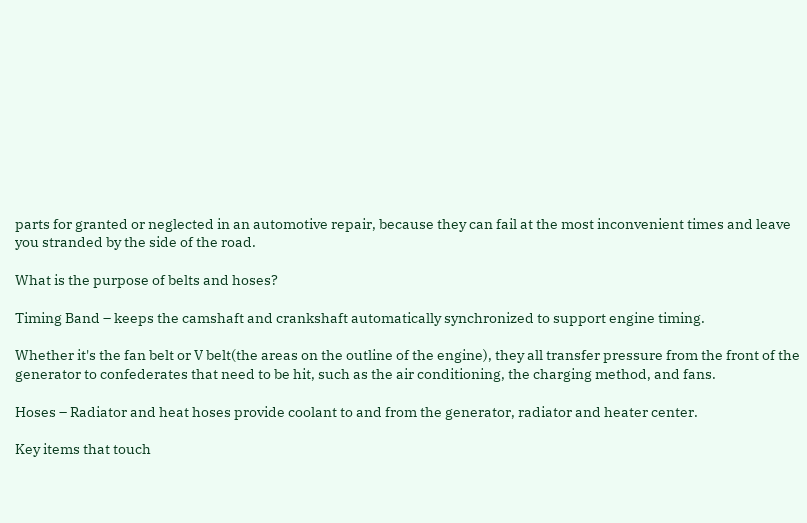parts for granted or neglected in an automotive repair, because they can fail at the most inconvenient times and leave you stranded by the side of the road.

What is the purpose of belts and hoses?

Timing Band – keeps the camshaft and crankshaft automatically synchronized to support engine timing.

Whether it's the fan belt or V belt(the areas on the outline of the engine), they all transfer pressure from the front of the generator to confederates that need to be hit, such as the air conditioning, the charging method, and fans.

Hoses – Radiator and heat hoses provide coolant to and from the generator, radiator and heater center.

Key items that touch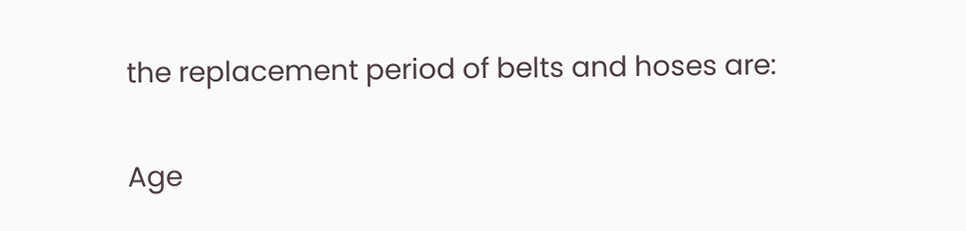the replacement period of belts and hoses are:

Age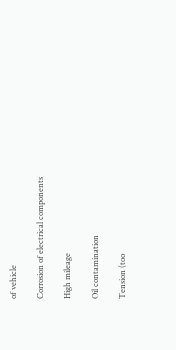of vehicle

Corrosion of electrical components

High mileage

Oil contamination

Tension (too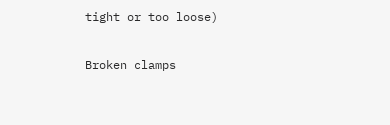tight or too loose)

Broken clamps